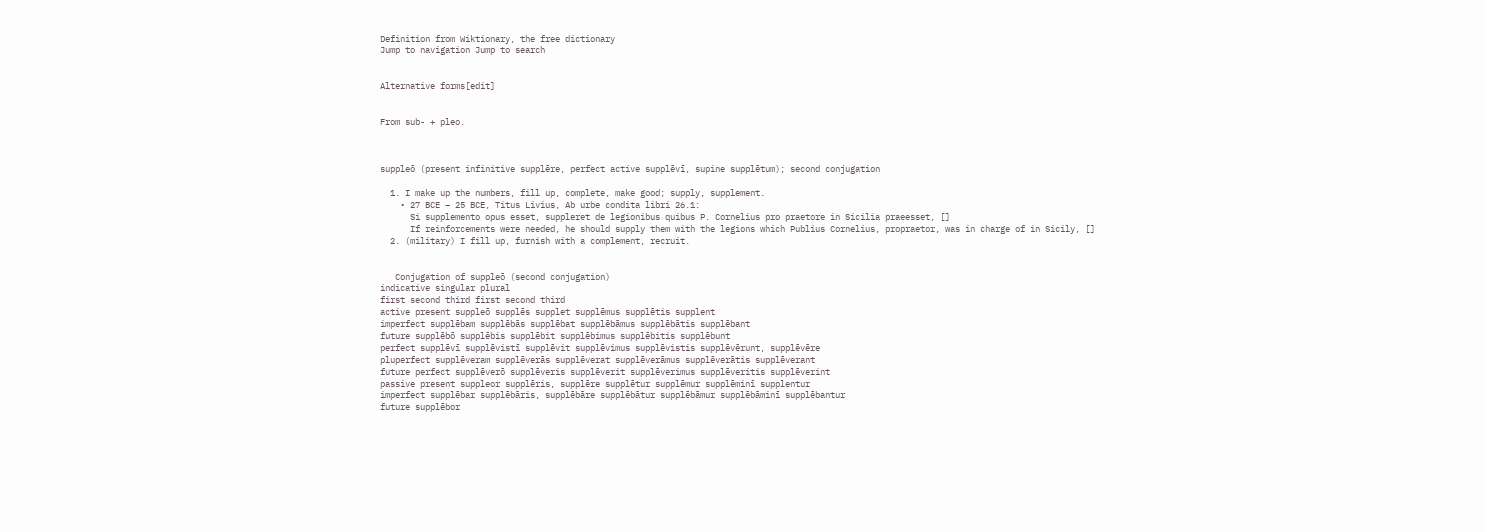Definition from Wiktionary, the free dictionary
Jump to navigation Jump to search


Alternative forms[edit]


From sub- + pleo.



suppleō (present infinitive supplēre, perfect active supplēvī, supine supplētum); second conjugation

  1. I make up the numbers, fill up, complete, make good; supply, supplement.
    • 27 BCE – 25 BCE, Titus Livius, Ab urbe condita libri 26.1:
      Si supplemento opus esset, suppleret de legionibus quibus P. Cornelius pro praetore in Sicilia praeesset, []
      If reinforcements were needed, he should supply them with the legions which Publius Cornelius, propraetor, was in charge of in Sicily, []
  2. (military) I fill up, furnish with a complement, recruit.


   Conjugation of suppleō (second conjugation)
indicative singular plural
first second third first second third
active present suppleō supplēs supplet supplēmus supplētis supplent
imperfect supplēbam supplēbās supplēbat supplēbāmus supplēbātis supplēbant
future supplēbō supplēbis supplēbit supplēbimus supplēbitis supplēbunt
perfect supplēvī supplēvistī supplēvit supplēvimus supplēvistis supplēvērunt, supplēvēre
pluperfect supplēveram supplēverās supplēverat supplēverāmus supplēverātis supplēverant
future perfect supplēverō supplēveris supplēverit supplēverimus supplēveritis supplēverint
passive present suppleor supplēris, supplēre supplētur supplēmur supplēminī supplentur
imperfect supplēbar supplēbāris, supplēbāre supplēbātur supplēbāmur supplēbāminī supplēbantur
future supplēbor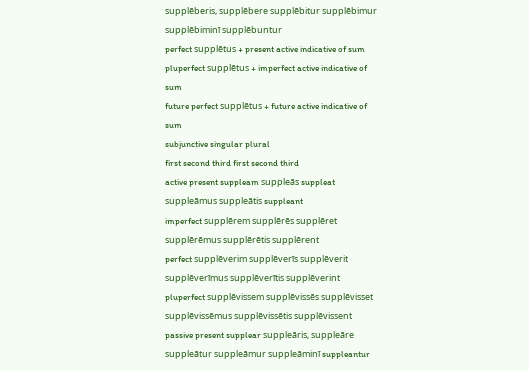supplēberis, supplēbere supplēbitur supplēbimur supplēbiminī supplēbuntur
perfect supplētus + present active indicative of sum
pluperfect supplētus + imperfect active indicative of sum
future perfect supplētus + future active indicative of sum
subjunctive singular plural
first second third first second third
active present suppleam suppleās suppleat suppleāmus suppleātis suppleant
imperfect supplērem supplērēs supplēret supplērēmus supplērētis supplērent
perfect supplēverim supplēverīs supplēverit supplēverīmus supplēverītis supplēverint
pluperfect supplēvissem supplēvissēs supplēvisset supplēvissēmus supplēvissētis supplēvissent
passive present supplear suppleāris, suppleāre suppleātur suppleāmur suppleāminī suppleantur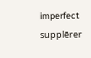imperfect supplērer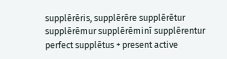supplērēris, supplērēre supplērētur supplērēmur supplērēminī supplērentur
perfect supplētus + present active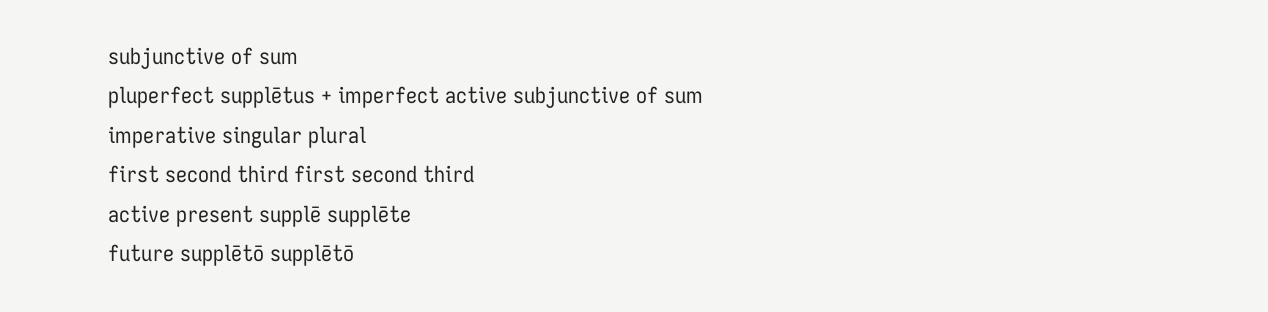subjunctive of sum
pluperfect supplētus + imperfect active subjunctive of sum
imperative singular plural
first second third first second third
active present supplē supplēte
future supplētō supplētō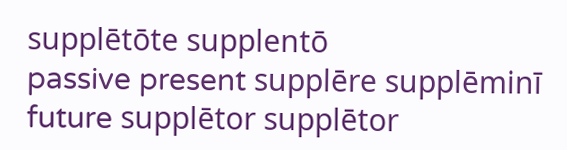supplētōte supplentō
passive present supplēre supplēminī
future supplētor supplētor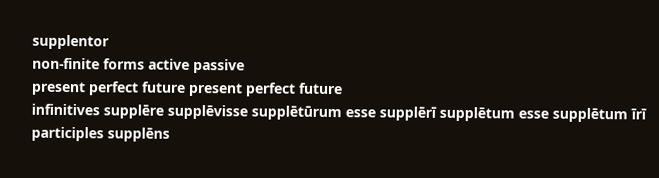supplentor
non-finite forms active passive
present perfect future present perfect future
infinitives supplēre supplēvisse supplētūrum esse supplērī supplētum esse supplētum īrī
participles supplēns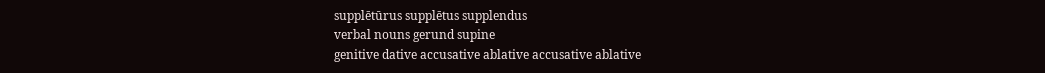supplētūrus supplētus supplendus
verbal nouns gerund supine
genitive dative accusative ablative accusative ablative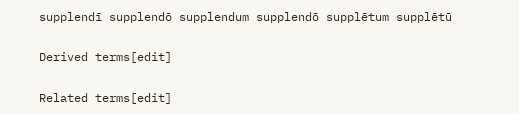supplendī supplendō supplendum supplendō supplētum supplētū

Derived terms[edit]

Related terms[edit]